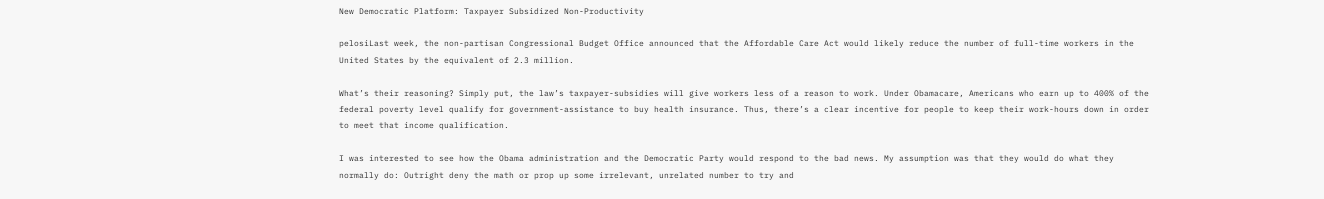New Democratic Platform: Taxpayer Subsidized Non-Productivity

pelosiLast week, the non-partisan Congressional Budget Office announced that the Affordable Care Act would likely reduce the number of full-time workers in the United States by the equivalent of 2.3 million.

What’s their reasoning? Simply put, the law’s taxpayer-subsidies will give workers less of a reason to work. Under Obamacare, Americans who earn up to 400% of the federal poverty level qualify for government-assistance to buy health insurance. Thus, there’s a clear incentive for people to keep their work-hours down in order to meet that income qualification.

I was interested to see how the Obama administration and the Democratic Party would respond to the bad news. My assumption was that they would do what they normally do: Outright deny the math or prop up some irrelevant, unrelated number to try and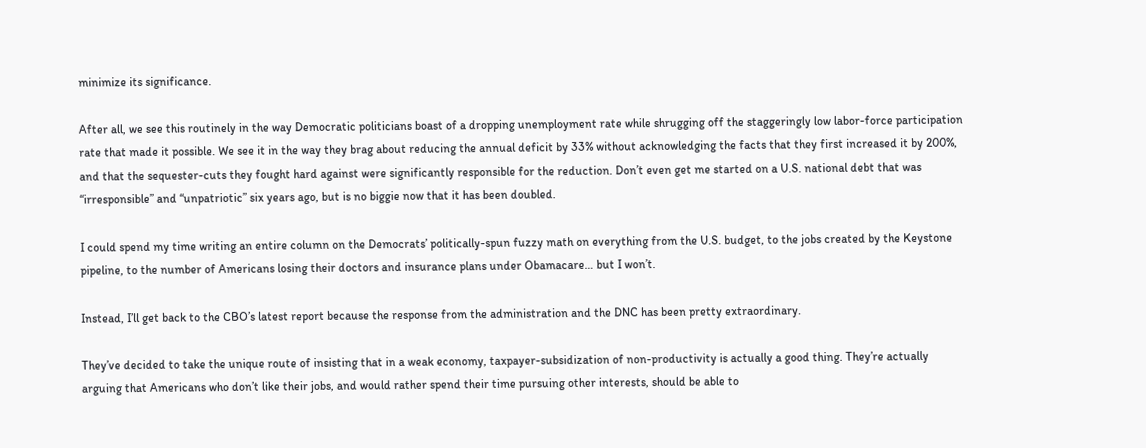minimize its significance.

After all, we see this routinely in the way Democratic politicians boast of a dropping unemployment rate while shrugging off the staggeringly low labor-force participation rate that made it possible. We see it in the way they brag about reducing the annual deficit by 33% without acknowledging the facts that they first increased it by 200%, and that the sequester-cuts they fought hard against were significantly responsible for the reduction. Don’t even get me started on a U.S. national debt that was “irresponsible” and “unpatriotic” six years ago, but is no biggie now that it has been doubled.

I could spend my time writing an entire column on the Democrats’ politically-spun fuzzy math on everything from the U.S. budget, to the jobs created by the Keystone pipeline, to the number of Americans losing their doctors and insurance plans under Obamacare… but I won’t.

Instead, I’ll get back to the CBO’s latest report because the response from the administration and the DNC has been pretty extraordinary.

They’ve decided to take the unique route of insisting that in a weak economy, taxpayer-subsidization of non-productivity is actually a good thing. They’re actually arguing that Americans who don’t like their jobs, and would rather spend their time pursuing other interests, should be able to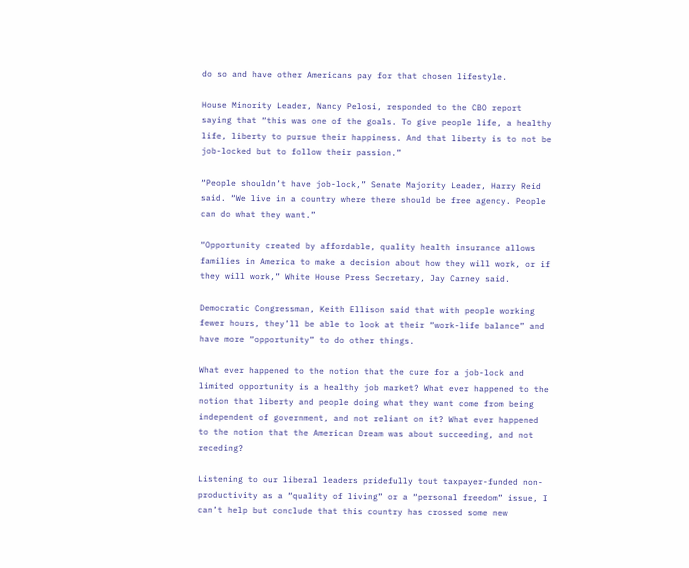do so and have other Americans pay for that chosen lifestyle.

House Minority Leader, Nancy Pelosi, responded to the CBO report saying that “this was one of the goals. To give people life, a healthy life, liberty to pursue their happiness. And that liberty is to not be job-locked but to follow their passion.”

“People shouldn’t have job-lock,” Senate Majority Leader, Harry Reid said. “We live in a country where there should be free agency. People can do what they want.”

“Opportunity created by affordable, quality health insurance allows families in America to make a decision about how they will work, or if they will work,” White House Press Secretary, Jay Carney said.

Democratic Congressman, Keith Ellison said that with people working fewer hours, they’ll be able to look at their “work-life balance” and have more “opportunity” to do other things.

What ever happened to the notion that the cure for a job-lock and limited opportunity is a healthy job market? What ever happened to the notion that liberty and people doing what they want come from being independent of government, and not reliant on it? What ever happened to the notion that the American Dream was about succeeding, and not receding?

Listening to our liberal leaders pridefully tout taxpayer-funded non-productivity as a “quality of living” or a “personal freedom” issue, I can’t help but conclude that this country has crossed some new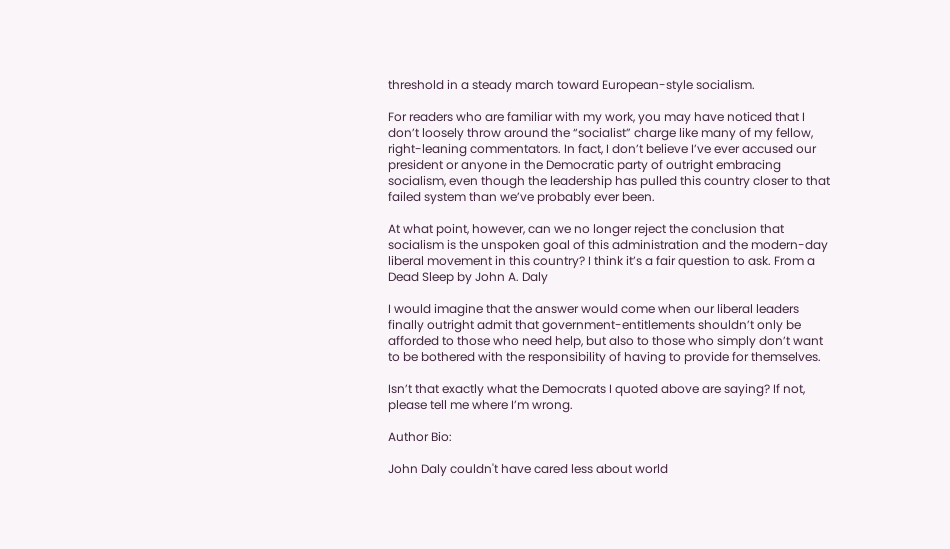threshold in a steady march toward European-style socialism.

For readers who are familiar with my work, you may have noticed that I don’t loosely throw around the “socialist” charge like many of my fellow, right-leaning commentators. In fact, I don’t believe I’ve ever accused our president or anyone in the Democratic party of outright embracing socialism, even though the leadership has pulled this country closer to that failed system than we’ve probably ever been.

At what point, however, can we no longer reject the conclusion that socialism is the unspoken goal of this administration and the modern-day liberal movement in this country? I think it’s a fair question to ask. From a Dead Sleep by John A. Daly

I would imagine that the answer would come when our liberal leaders finally outright admit that government-entitlements shouldn’t only be afforded to those who need help, but also to those who simply don’t want to be bothered with the responsibility of having to provide for themselves.

Isn’t that exactly what the Democrats I quoted above are saying? If not, please tell me where I’m wrong.

Author Bio:

John Daly couldn't have cared less about world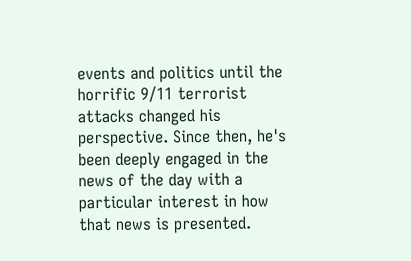events and politics until the horrific 9/11 terrorist attacks changed his perspective. Since then, he's been deeply engaged in the news of the day with a particular interest in how that news is presented.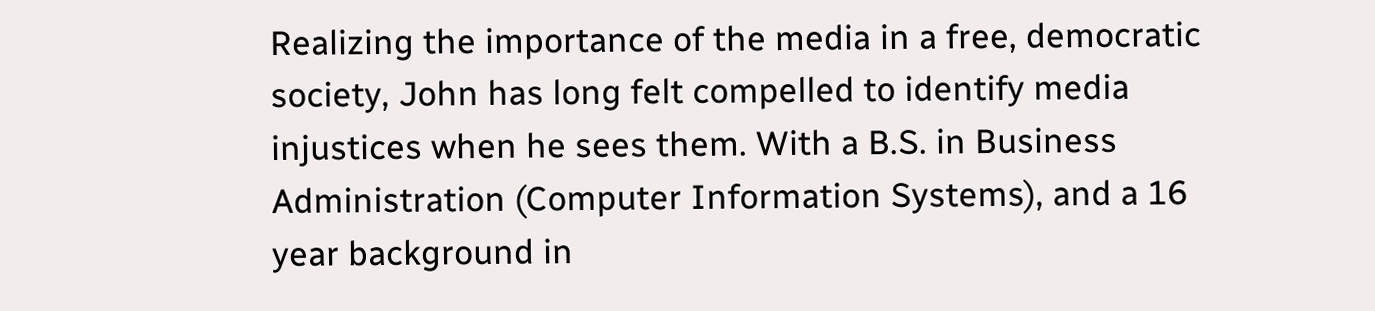Realizing the importance of the media in a free, democratic society, John has long felt compelled to identify media injustices when he sees them. With a B.S. in Business Administration (Computer Information Systems), and a 16 year background in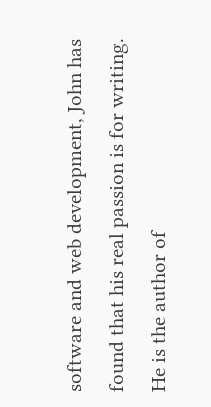software and web development, John has found that his real passion is for writing. He is the author of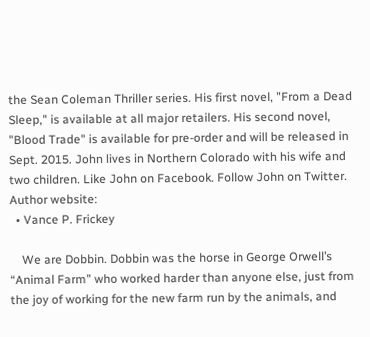the Sean Coleman Thriller series. His first novel, "From a Dead Sleep," is available at all major retailers. His second novel, "Blood Trade" is available for pre-order and will be released in Sept. 2015. John lives in Northern Colorado with his wife and two children. Like John on Facebook. Follow John on Twitter.
Author website:
  • Vance P. Frickey

    We are Dobbin. Dobbin was the horse in George Orwell’s “Animal Farm” who worked harder than anyone else, just from the joy of working for the new farm run by the animals, and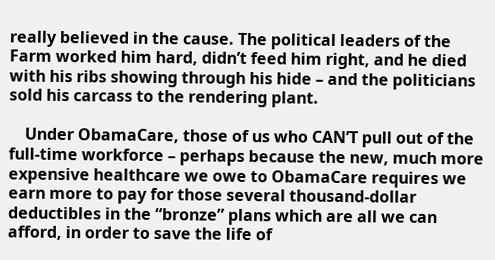really believed in the cause. The political leaders of the Farm worked him hard, didn’t feed him right, and he died with his ribs showing through his hide – and the politicians sold his carcass to the rendering plant.

    Under ObamaCare, those of us who CAN’T pull out of the full-time workforce – perhaps because the new, much more expensive healthcare we owe to ObamaCare requires we earn more to pay for those several thousand-dollar deductibles in the “bronze” plans which are all we can afford, in order to save the life of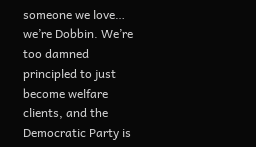someone we love… we’re Dobbin. We’re too damned principled to just become welfare clients, and the Democratic Party is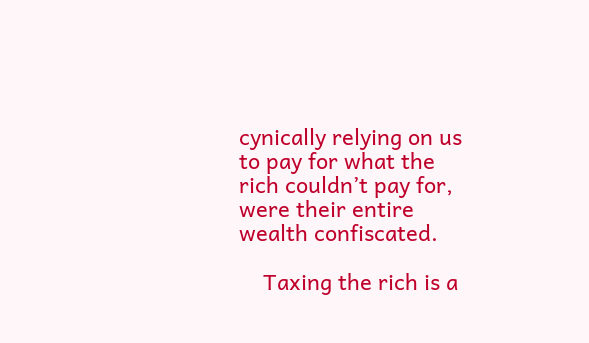cynically relying on us to pay for what the rich couldn’t pay for, were their entire wealth confiscated.

    Taxing the rich is a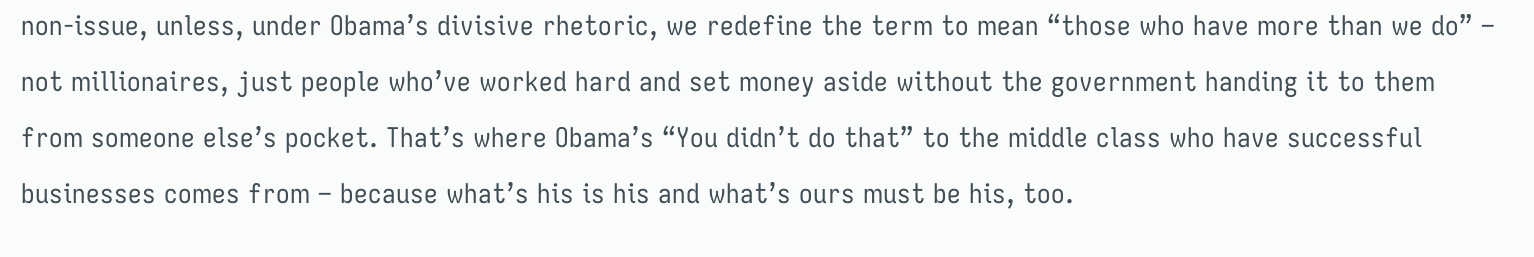non-issue, unless, under Obama’s divisive rhetoric, we redefine the term to mean “those who have more than we do” – not millionaires, just people who’ve worked hard and set money aside without the government handing it to them from someone else’s pocket. That’s where Obama’s “You didn’t do that” to the middle class who have successful businesses comes from – because what’s his is his and what’s ours must be his, too.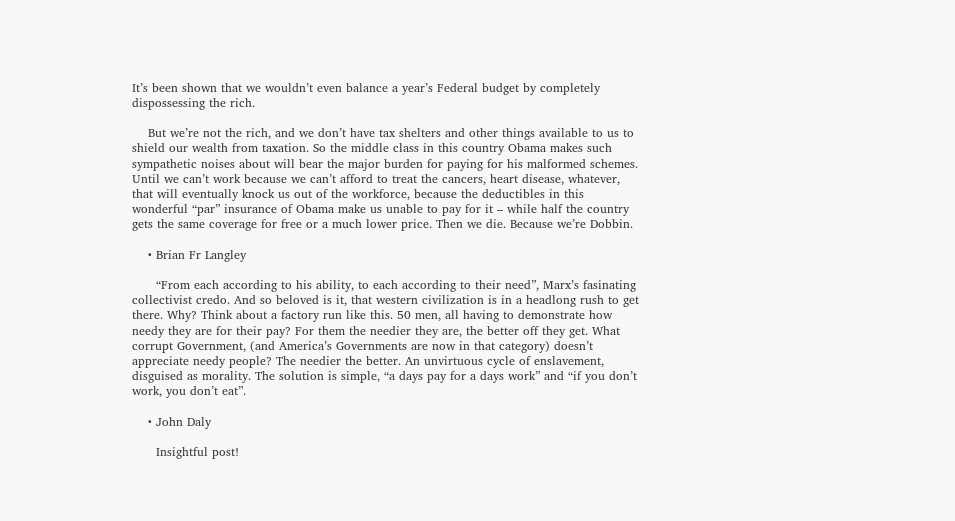It’s been shown that we wouldn’t even balance a year’s Federal budget by completely dispossessing the rich.

    But we’re not the rich, and we don’t have tax shelters and other things available to us to shield our wealth from taxation. So the middle class in this country Obama makes such sympathetic noises about will bear the major burden for paying for his malformed schemes. Until we can’t work because we can’t afford to treat the cancers, heart disease, whatever, that will eventually knock us out of the workforce, because the deductibles in this wonderful “par” insurance of Obama make us unable to pay for it – while half the country gets the same coverage for free or a much lower price. Then we die. Because we’re Dobbin.

    • Brian Fr Langley

      “From each according to his ability, to each according to their need”, Marx’s fasinating collectivist credo. And so beloved is it, that western civilization is in a headlong rush to get there. Why? Think about a factory run like this. 50 men, all having to demonstrate how needy they are for their pay? For them the needier they are, the better off they get. What corrupt Government, (and America’s Governments are now in that category) doesn’t appreciate needy people? The needier the better. An unvirtuous cycle of enslavement, disguised as morality. The solution is simple, “a days pay for a days work” and “if you don’t work, you don’t eat”.

    • John Daly

      Insightful post!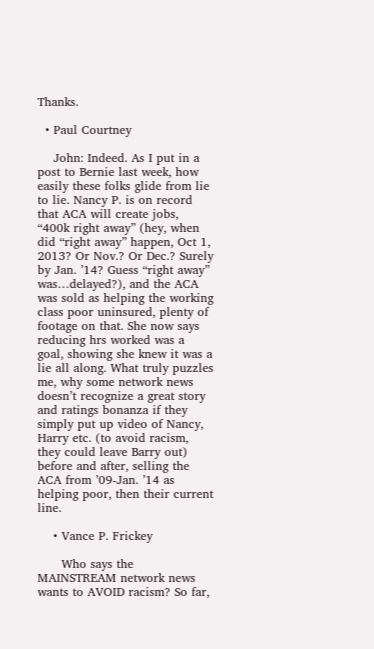Thanks.

  • Paul Courtney

    John: Indeed. As I put in a post to Bernie last week, how easily these folks glide from lie to lie. Nancy P. is on record that ACA will create jobs, “400k right away” (hey, when did “right away” happen, Oct 1, 2013? Or Nov.? Or Dec.? Surely by Jan. ’14? Guess “right away” was…delayed?), and the ACA was sold as helping the working class poor uninsured, plenty of footage on that. She now says reducing hrs worked was a goal, showing she knew it was a lie all along. What truly puzzles me, why some network news doesn’t recognize a great story and ratings bonanza if they simply put up video of Nancy, Harry etc. (to avoid racism, they could leave Barry out) before and after, selling the ACA from ’09-Jan. ’14 as helping poor, then their current line.

    • Vance P. Frickey

      Who says the MAINSTREAM network news wants to AVOID racism? So far,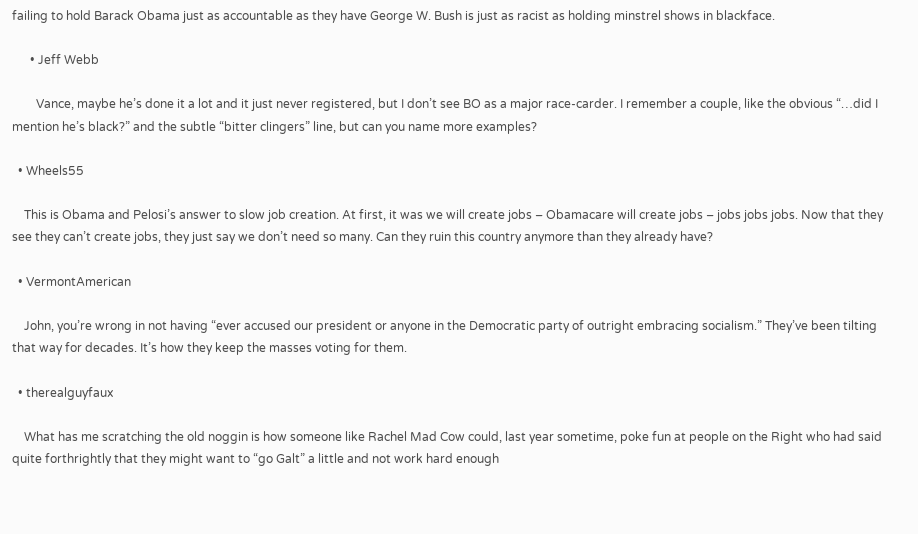failing to hold Barack Obama just as accountable as they have George W. Bush is just as racist as holding minstrel shows in blackface.

      • Jeff Webb

        Vance, maybe he’s done it a lot and it just never registered, but I don’t see BO as a major race-carder. I remember a couple, like the obvious “…did I mention he’s black?” and the subtle “bitter clingers” line, but can you name more examples?

  • Wheels55

    This is Obama and Pelosi’s answer to slow job creation. At first, it was we will create jobs – Obamacare will create jobs – jobs jobs jobs. Now that they see they can’t create jobs, they just say we don’t need so many. Can they ruin this country anymore than they already have?

  • VermontAmerican

    John, you’re wrong in not having “ever accused our president or anyone in the Democratic party of outright embracing socialism.” They’ve been tilting that way for decades. It’s how they keep the masses voting for them.

  • therealguyfaux

    What has me scratching the old noggin is how someone like Rachel Mad Cow could, last year sometime, poke fun at people on the Right who had said quite forthrightly that they might want to “go Galt” a little and not work hard enough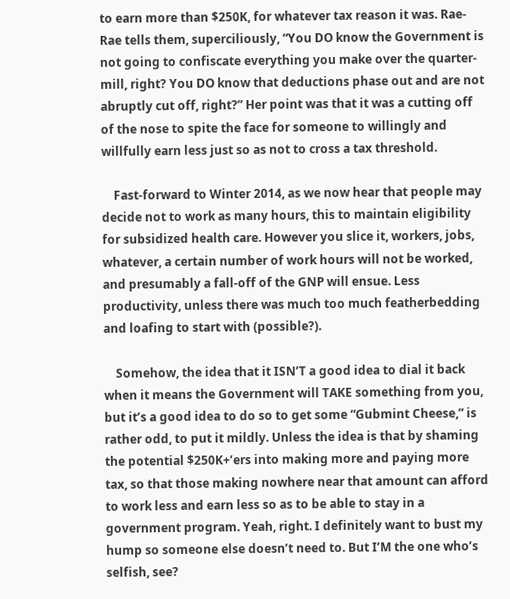to earn more than $250K, for whatever tax reason it was. Rae-Rae tells them, superciliously, “You DO know the Government is not going to confiscate everything you make over the quarter-mill, right? You DO know that deductions phase out and are not abruptly cut off, right?” Her point was that it was a cutting off of the nose to spite the face for someone to willingly and willfully earn less just so as not to cross a tax threshold.

    Fast-forward to Winter 2014, as we now hear that people may decide not to work as many hours, this to maintain eligibility for subsidized health care. However you slice it, workers, jobs, whatever, a certain number of work hours will not be worked, and presumably a fall-off of the GNP will ensue. Less productivity, unless there was much too much featherbedding and loafing to start with (possible?).

    Somehow, the idea that it ISN’T a good idea to dial it back when it means the Government will TAKE something from you, but it’s a good idea to do so to get some “Gubmint Cheese,” is rather odd, to put it mildly. Unless the idea is that by shaming the potential $250K+’ers into making more and paying more tax, so that those making nowhere near that amount can afford to work less and earn less so as to be able to stay in a government program. Yeah, right. I definitely want to bust my hump so someone else doesn’t need to. But I’M the one who’s selfish, see?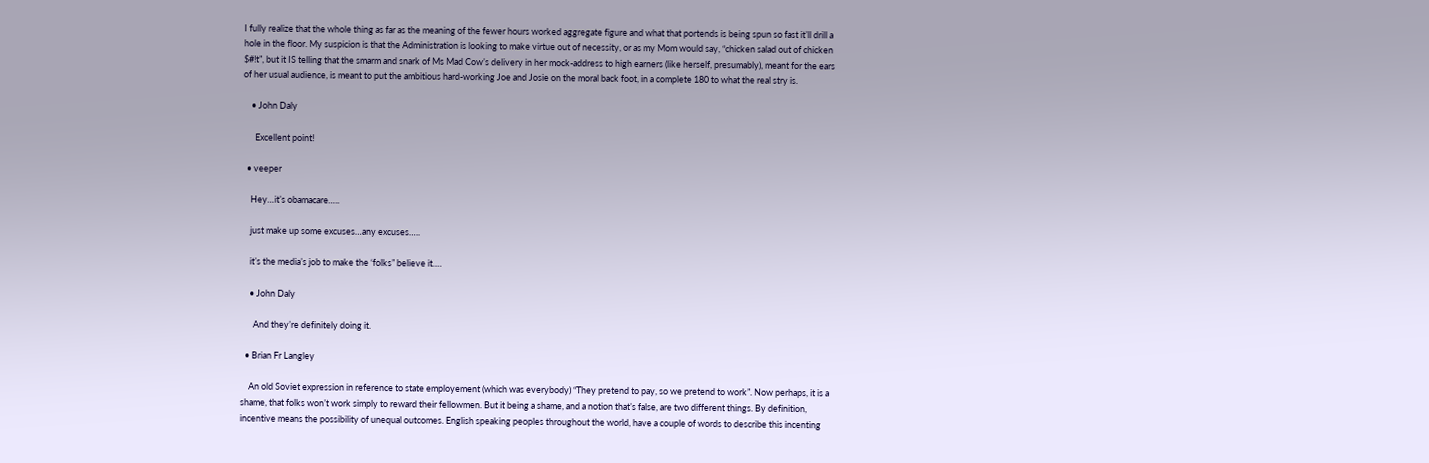I fully realize that the whole thing as far as the meaning of the fewer hours worked aggregate figure and what that portends is being spun so fast it’ll drill a hole in the floor. My suspicion is that the Administration is looking to make virtue out of necessity, or as my Mom would say, “chicken salad out of chicken $#!t”, but it IS telling that the smarm and snark of Ms Mad Cow’s delivery in her mock-address to high earners (like herself, presumably), meant for the ears of her usual audience, is meant to put the ambitious hard-working Joe and Josie on the moral back foot, in a complete 180 to what the real stry is.

    • John Daly

      Excellent point!

  • veeper

    Hey…it’s obamacare…..

    just make up some excuses…any excuses…..

    it’s the media’s job to make the ‘folks” believe it….

    • John Daly

      And they’re definitely doing it.

  • Brian Fr Langley

    An old Soviet expression in reference to state employement (which was everybody) “They pretend to pay, so we pretend to work”. Now perhaps, it is a shame, that folks won’t work simply to reward their fellowmen. But it being a shame, and a notion that’s false, are two different things. By definition, incentive means the possibility of unequal outcomes. English speaking peoples throughout the world, have a couple of words to describe this incenting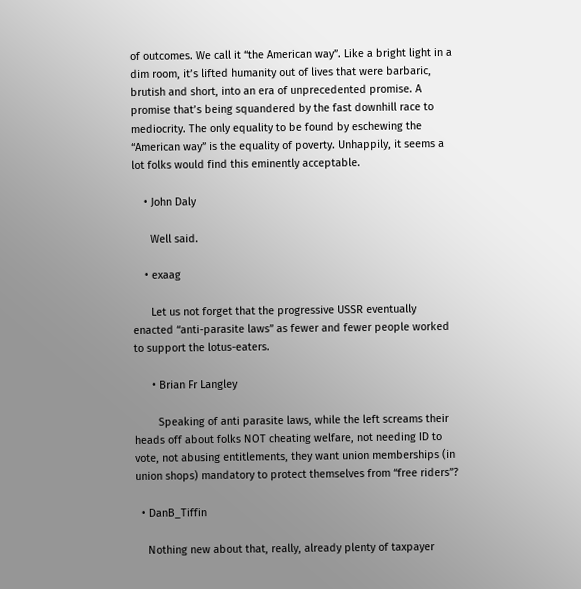of outcomes. We call it “the American way”. Like a bright light in a dim room, it’s lifted humanity out of lives that were barbaric, brutish and short, into an era of unprecedented promise. A promise that’s being squandered by the fast downhill race to mediocrity. The only equality to be found by eschewing the “American way” is the equality of poverty. Unhappily, it seems a lot folks would find this eminently acceptable.

    • John Daly

      Well said.

    • exaag

      Let us not forget that the progressive USSR eventually enacted “anti-parasite laws” as fewer and fewer people worked to support the lotus-eaters.

      • Brian Fr Langley

        Speaking of anti parasite laws, while the left screams their heads off about folks NOT cheating welfare, not needing ID to vote, not abusing entitlements, they want union memberships (in union shops) mandatory to protect themselves from “free riders”?

  • DanB_Tiffin

    Nothing new about that, really, already plenty of taxpayer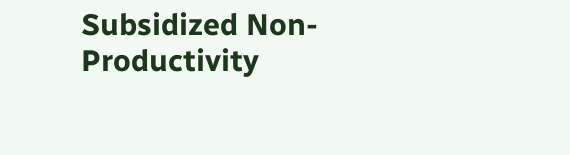Subsidized Non-Productivity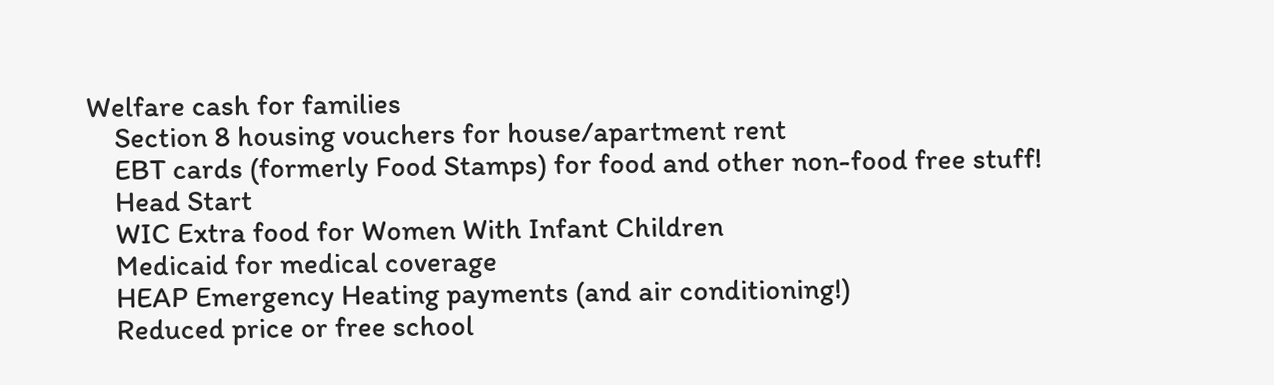Welfare cash for families
    Section 8 housing vouchers for house/apartment rent
    EBT cards (formerly Food Stamps) for food and other non-food free stuff!
    Head Start
    WIC Extra food for Women With Infant Children
    Medicaid for medical coverage
    HEAP Emergency Heating payments (and air conditioning!)
    Reduced price or free school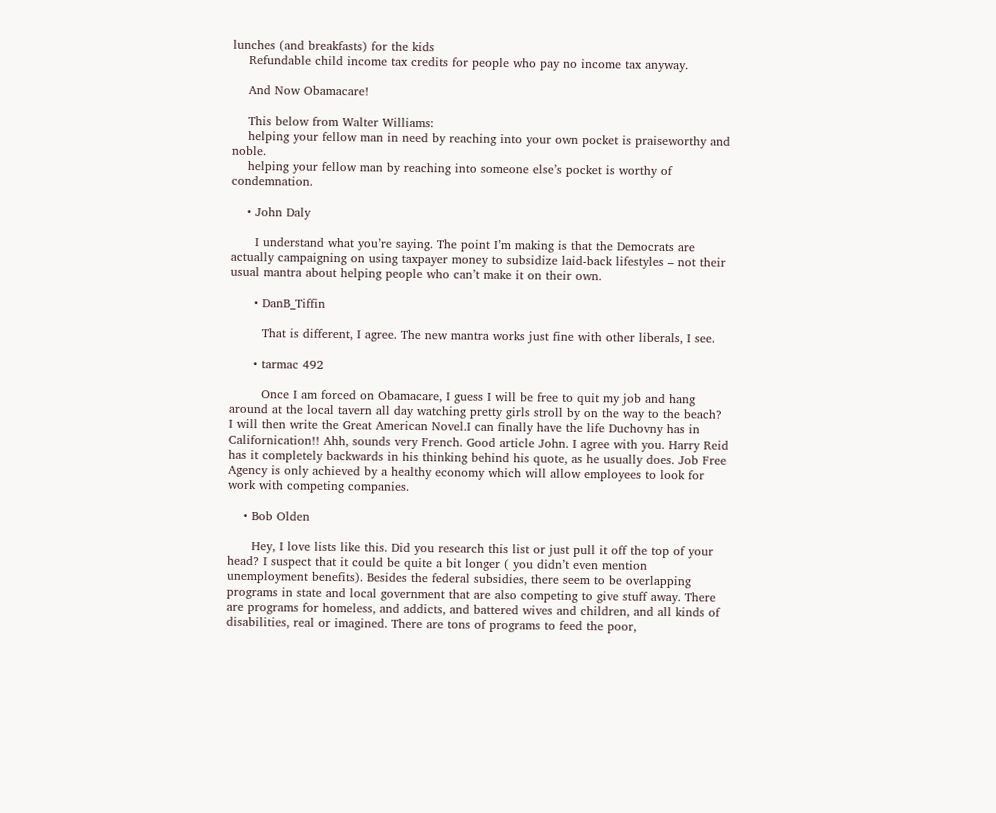lunches (and breakfasts) for the kids
    Refundable child income tax credits for people who pay no income tax anyway.

    And Now Obamacare!

    This below from Walter Williams:
    helping your fellow man in need by reaching into your own pocket is praiseworthy and noble.
    helping your fellow man by reaching into someone else’s pocket is worthy of condemnation.

    • John Daly

      I understand what you’re saying. The point I’m making is that the Democrats are actually campaigning on using taxpayer money to subsidize laid-back lifestyles – not their usual mantra about helping people who can’t make it on their own.

      • DanB_Tiffin

        That is different, I agree. The new mantra works just fine with other liberals, I see.

      • tarmac 492

        Once I am forced on Obamacare, I guess I will be free to quit my job and hang around at the local tavern all day watching pretty girls stroll by on the way to the beach? I will then write the Great American Novel.I can finally have the life Duchovny has in Californication!! Ahh, sounds very French. Good article John. I agree with you. Harry Reid has it completely backwards in his thinking behind his quote, as he usually does. Job Free Agency is only achieved by a healthy economy which will allow employees to look for work with competing companies.

    • Bob Olden

      Hey, I love lists like this. Did you research this list or just pull it off the top of your head? I suspect that it could be quite a bit longer ( you didn’t even mention unemployment benefits). Besides the federal subsidies, there seem to be overlapping programs in state and local government that are also competing to give stuff away. There are programs for homeless, and addicts, and battered wives and children, and all kinds of disabilities, real or imagined. There are tons of programs to feed the poor,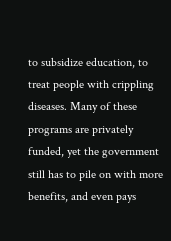to subsidize education, to treat people with crippling diseases. Many of these programs are privately funded, yet the government still has to pile on with more benefits, and even pays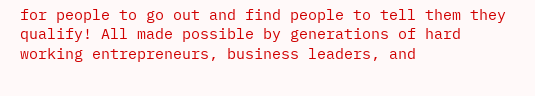for people to go out and find people to tell them they qualify! All made possible by generations of hard working entrepreneurs, business leaders, and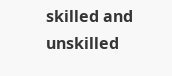skilled and unskilled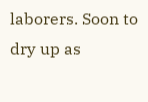laborers. Soon to dry up as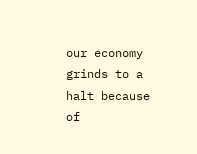our economy grinds to a halt because of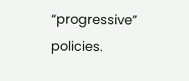“progressive” policies.